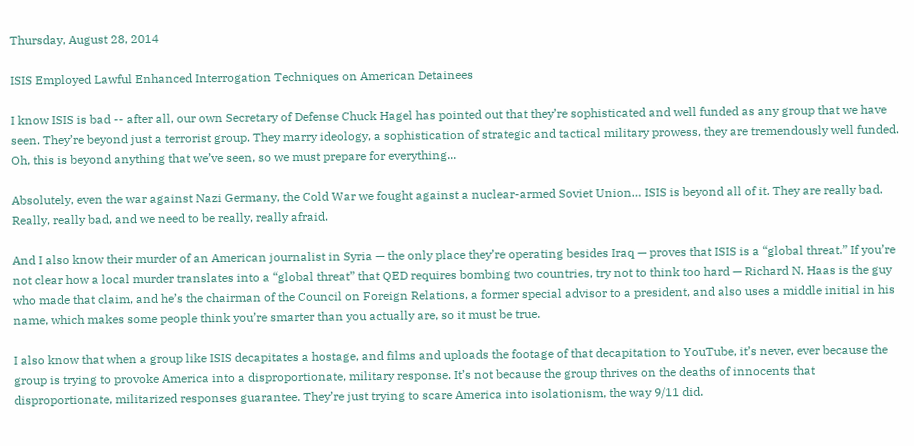Thursday, August 28, 2014

ISIS Employed Lawful Enhanced Interrogation Techniques on American Detainees

I know ISIS is bad -- after all, our own Secretary of Defense Chuck Hagel has pointed out that they’re sophisticated and well funded as any group that we have seen. They’re beyond just a terrorist group. They marry ideology, a sophistication of strategic and tactical military prowess, they are tremendously well funded. Oh, this is beyond anything that we’ve seen, so we must prepare for everything...

Absolutely, even the war against Nazi Germany, the Cold War we fought against a nuclear-armed Soviet Union… ISIS is beyond all of it. They are really bad. Really, really bad, and we need to be really, really afraid.

And I also know their murder of an American journalist in Syria — the only place they’re operating besides Iraq — proves that ISIS is a “global threat.” If you’re not clear how a local murder translates into a “global threat” that QED requires bombing two countries, try not to think too hard — Richard N. Haas is the guy who made that claim, and he’s the chairman of the Council on Foreign Relations, a former special advisor to a president, and also uses a middle initial in his name, which makes some people think you’re smarter than you actually are, so it must be true.

I also know that when a group like ISIS decapitates a hostage, and films and uploads the footage of that decapitation to YouTube, it’s never, ever because the group is trying to provoke America into a disproportionate, military response. It’s not because the group thrives on the deaths of innocents that disproportionate, militarized responses guarantee. They’re just trying to scare America into isolationism, the way 9/11 did.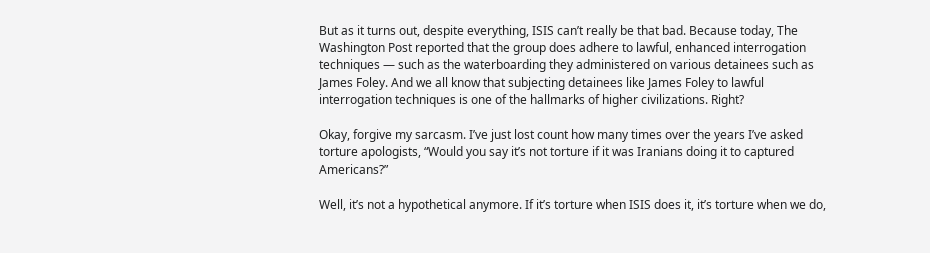But as it turns out, despite everything, ISIS can’t really be that bad. Because today, The Washington Post reported that the group does adhere to lawful, enhanced interrogation techniques — such as the waterboarding they administered on various detainees such as James Foley. And we all know that subjecting detainees like James Foley to lawful interrogation techniques is one of the hallmarks of higher civilizations. Right?

Okay, forgive my sarcasm. I’ve just lost count how many times over the years I’ve asked torture apologists, “Would you say it’s not torture if it was Iranians doing it to captured Americans?”

Well, it’s not a hypothetical anymore. If it’s torture when ISIS does it, it’s torture when we do,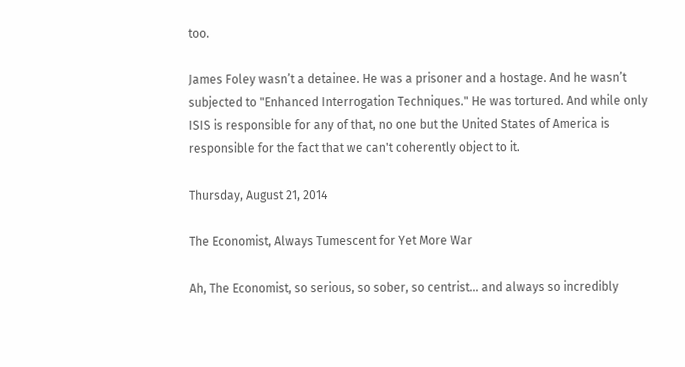too.

James Foley wasn’t a detainee. He was a prisoner and a hostage. And he wasn’t subjected to "Enhanced Interrogation Techniques." He was tortured. And while only ISIS is responsible for any of that, no one but the United States of America is responsible for the fact that we can't coherently object to it.

Thursday, August 21, 2014

The Economist, Always Tumescent for Yet More War

Ah, The Economist, so serious, so sober, so centrist… and always so incredibly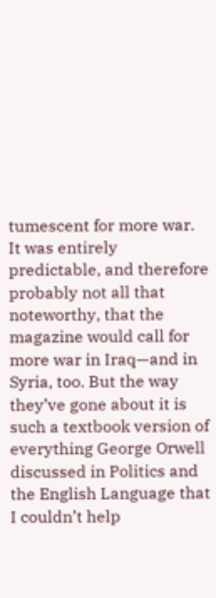tumescent for more war. It was entirely predictable, and therefore probably not all that noteworthy, that the magazine would call for more war in Iraq—and in Syria, too. But the way they’ve gone about it is such a textbook version of everything George Orwell discussed in Politics and the English Language that I couldn’t help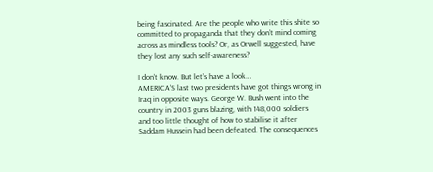being fascinated. Are the people who write this shite so committed to propaganda that they don’t mind coming across as mindless tools? Or, as Orwell suggested, have they lost any such self-awareness?

I don’t know. But let’s have a look…
AMERICA’S last two presidents have got things wrong in Iraq in opposite ways. George W. Bush went into the country in 2003 guns blazing, with 148,000 soldiers and too little thought of how to stabilise it after Saddam Hussein had been defeated. The consequences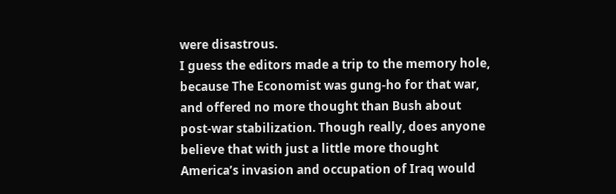were disastrous.
I guess the editors made a trip to the memory hole, because The Economist was gung-ho for that war, and offered no more thought than Bush about post-war stabilization. Though really, does anyone believe that with just a little more thought America’s invasion and occupation of Iraq would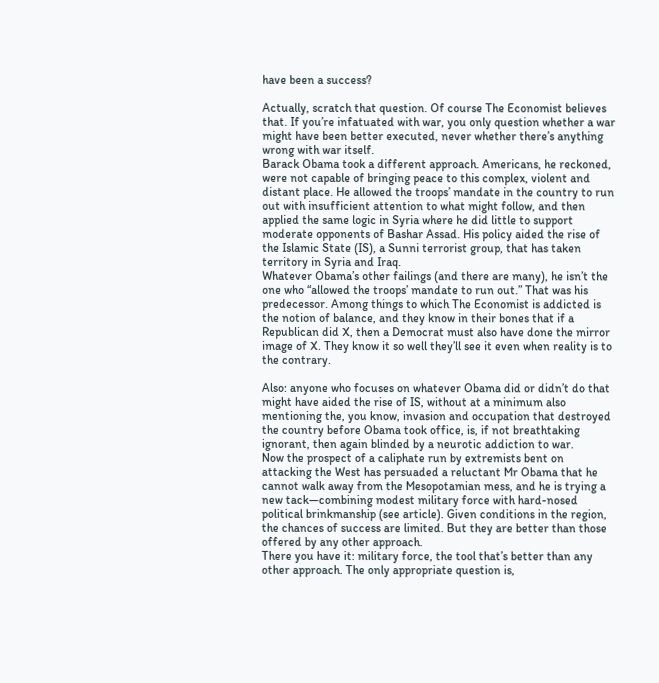have been a success?

Actually, scratch that question. Of course The Economist believes that. If you’re infatuated with war, you only question whether a war might have been better executed, never whether there’s anything wrong with war itself.
Barack Obama took a different approach. Americans, he reckoned, were not capable of bringing peace to this complex, violent and distant place. He allowed the troops’ mandate in the country to run out with insufficient attention to what might follow, and then applied the same logic in Syria where he did little to support moderate opponents of Bashar Assad. His policy aided the rise of the Islamic State (IS), a Sunni terrorist group, that has taken territory in Syria and Iraq.
Whatever Obama’s other failings (and there are many), he isn’t the one who “allowed the troops’ mandate to run out.” That was his predecessor. Among things to which The Economist is addicted is the notion of balance, and they know in their bones that if a Republican did X, then a Democrat must also have done the mirror image of X. They know it so well they’ll see it even when reality is to the contrary.

Also: anyone who focuses on whatever Obama did or didn’t do that might have aided the rise of IS, without at a minimum also mentioning the, you know, invasion and occupation that destroyed the country before Obama took office, is, if not breathtaking ignorant, then again blinded by a neurotic addiction to war.
Now the prospect of a caliphate run by extremists bent on attacking the West has persuaded a reluctant Mr Obama that he cannot walk away from the Mesopotamian mess, and he is trying a new tack—combining modest military force with hard-nosed political brinkmanship (see article). Given conditions in the region, the chances of success are limited. But they are better than those offered by any other approach.
There you have it: military force, the tool that’s better than any other approach. The only appropriate question is,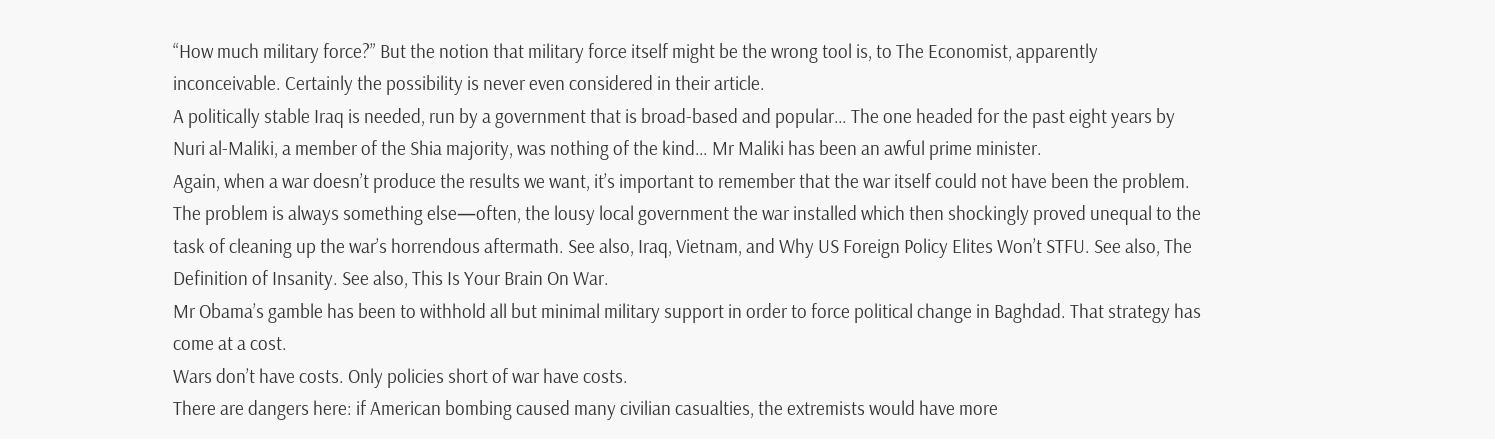“How much military force?” But the notion that military force itself might be the wrong tool is, to The Economist, apparently inconceivable. Certainly the possibility is never even considered in their article.
A politically stable Iraq is needed, run by a government that is broad-based and popular… The one headed for the past eight years by Nuri al-Maliki, a member of the Shia majority, was nothing of the kind… Mr Maliki has been an awful prime minister.
Again, when a war doesn’t produce the results we want, it’s important to remember that the war itself could not have been the problem. The problem is always something else—often, the lousy local government the war installed which then shockingly proved unequal to the task of cleaning up the war’s horrendous aftermath. See also, Iraq, Vietnam, and Why US Foreign Policy Elites Won’t STFU. See also, The Definition of Insanity. See also, This Is Your Brain On War.
Mr Obama’s gamble has been to withhold all but minimal military support in order to force political change in Baghdad. That strategy has come at a cost.
Wars don’t have costs. Only policies short of war have costs.
There are dangers here: if American bombing caused many civilian casualties, the extremists would have more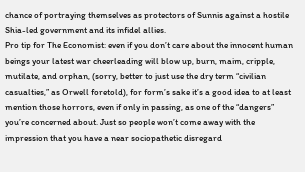chance of portraying themselves as protectors of Sunnis against a hostile Shia-led government and its infidel allies.
Pro tip for The Economist: even if you don’t care about the innocent human beings your latest war cheerleading will blow up, burn, maim, cripple, mutilate, and orphan, (sorry, better to just use the dry term “civilian casualties,” as Orwell foretold), for form’s sake it’s a good idea to at least mention those horrors, even if only in passing, as one of the “dangers” you’re concerned about. Just so people won’t come away with the impression that you have a near sociopathetic disregard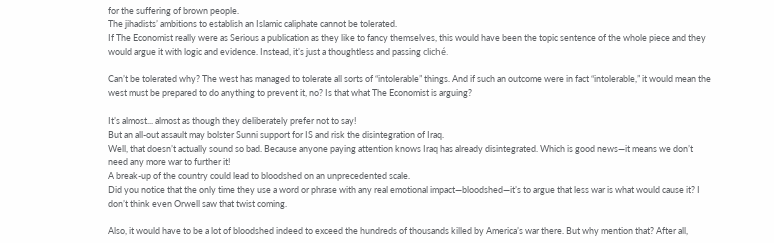for the suffering of brown people.
The jihadists’ ambitions to establish an Islamic caliphate cannot be tolerated.
If The Economist really were as Serious a publication as they like to fancy themselves, this would have been the topic sentence of the whole piece and they would argue it with logic and evidence. Instead, it’s just a thoughtless and passing cliché.

Can’t be tolerated why? The west has managed to tolerate all sorts of “intolerable” things. And if such an outcome were in fact “intolerable,” it would mean the west must be prepared to do anything to prevent it, no? Is that what The Economist is arguing?

It’s almost... almost as though they deliberately prefer not to say!
But an all-out assault may bolster Sunni support for IS and risk the disintegration of Iraq.
Well, that doesn’t actually sound so bad. Because anyone paying attention knows Iraq has already disintegrated. Which is good news—it means we don’t need any more war to further it!
A break-up of the country could lead to bloodshed on an unprecedented scale.
Did you notice that the only time they use a word or phrase with any real emotional impact—bloodshed—it’s to argue that less war is what would cause it? I don’t think even Orwell saw that twist coming.

Also, it would have to be a lot of bloodshed indeed to exceed the hundreds of thousands killed by America’s war there. But why mention that? After all,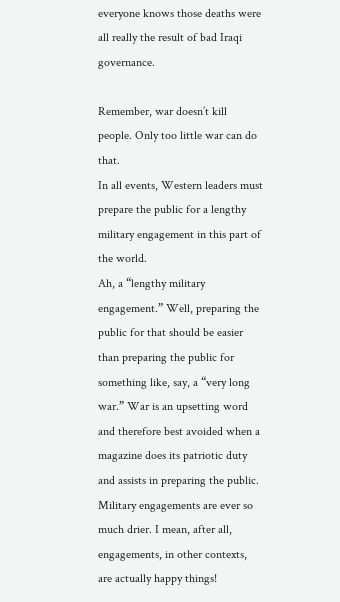everyone knows those deaths were all really the result of bad Iraqi governance.

Remember, war doesn’t kill people. Only too little war can do that.
In all events, Western leaders must prepare the public for a lengthy military engagement in this part of the world.
Ah, a “lengthy military engagement.” Well, preparing the public for that should be easier than preparing the public for something like, say, a “very long war.” War is an upsetting word and therefore best avoided when a magazine does its patriotic duty and assists in preparing the public. Military engagements are ever so much drier. I mean, after all, engagements, in other contexts, are actually happy things!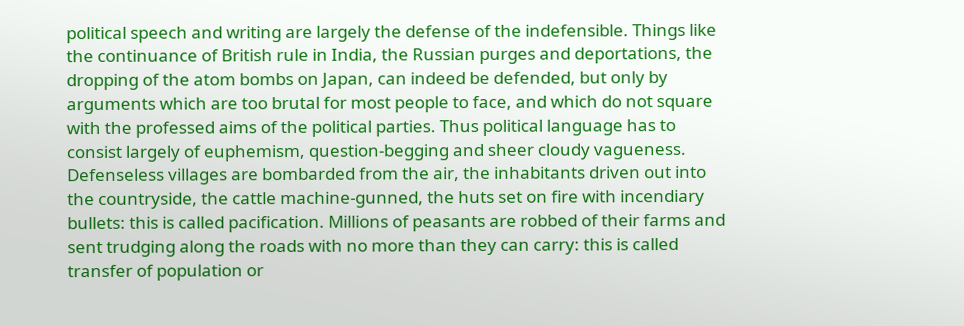political speech and writing are largely the defense of the indefensible. Things like the continuance of British rule in India, the Russian purges and deportations, the dropping of the atom bombs on Japan, can indeed be defended, but only by arguments which are too brutal for most people to face, and which do not square with the professed aims of the political parties. Thus political language has to consist largely of euphemism, question-begging and sheer cloudy vagueness. Defenseless villages are bombarded from the air, the inhabitants driven out into the countryside, the cattle machine-gunned, the huts set on fire with incendiary bullets: this is called pacification. Millions of peasants are robbed of their farms and sent trudging along the roads with no more than they can carry: this is called transfer of population or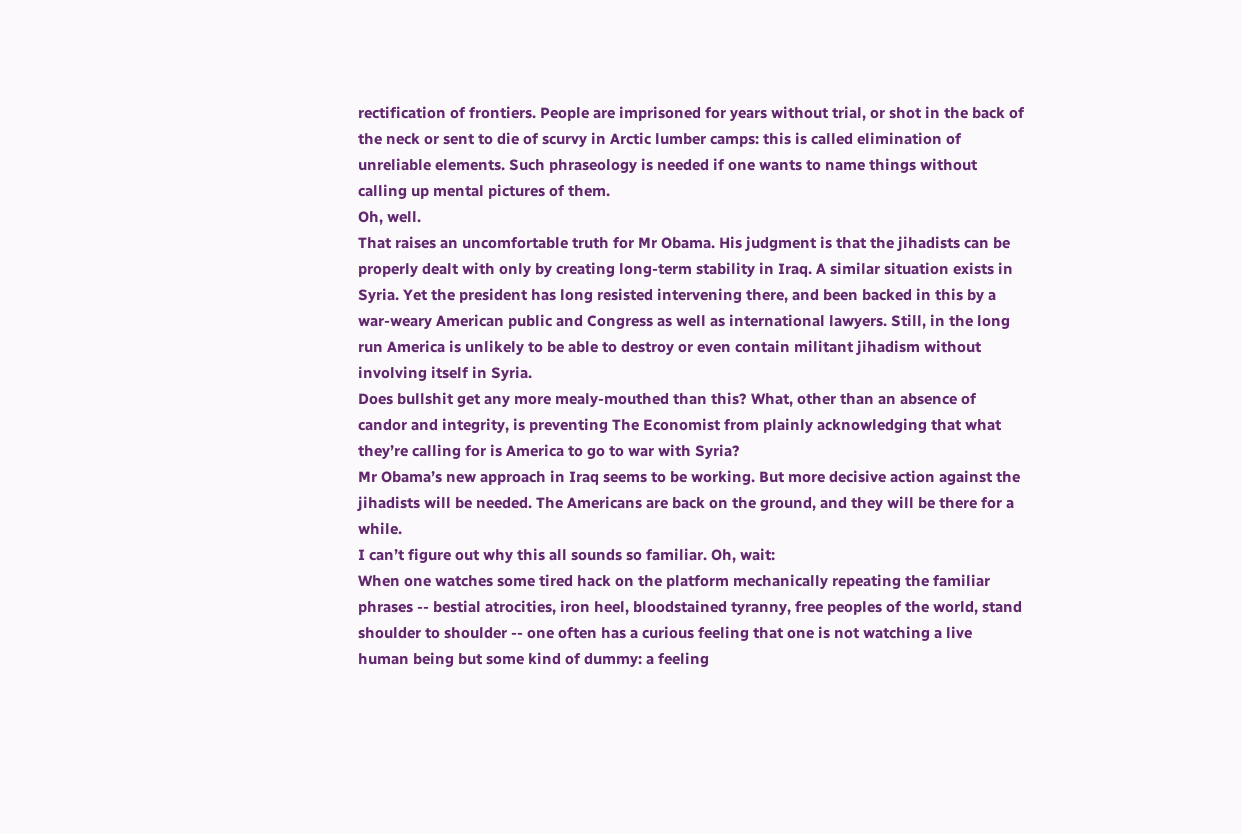rectification of frontiers. People are imprisoned for years without trial, or shot in the back of the neck or sent to die of scurvy in Arctic lumber camps: this is called elimination of unreliable elements. Such phraseology is needed if one wants to name things without calling up mental pictures of them.
Oh, well.
That raises an uncomfortable truth for Mr Obama. His judgment is that the jihadists can be properly dealt with only by creating long-term stability in Iraq. A similar situation exists in Syria. Yet the president has long resisted intervening there, and been backed in this by a war-weary American public and Congress as well as international lawyers. Still, in the long run America is unlikely to be able to destroy or even contain militant jihadism without involving itself in Syria.
Does bullshit get any more mealy-mouthed than this? What, other than an absence of candor and integrity, is preventing The Economist from plainly acknowledging that what they’re calling for is America to go to war with Syria?
Mr Obama’s new approach in Iraq seems to be working. But more decisive action against the jihadists will be needed. The Americans are back on the ground, and they will be there for a while.
I can’t figure out why this all sounds so familiar. Oh, wait:
When one watches some tired hack on the platform mechanically repeating the familiar phrases -- bestial atrocities, iron heel, bloodstained tyranny, free peoples of the world, stand shoulder to shoulder -- one often has a curious feeling that one is not watching a live human being but some kind of dummy: a feeling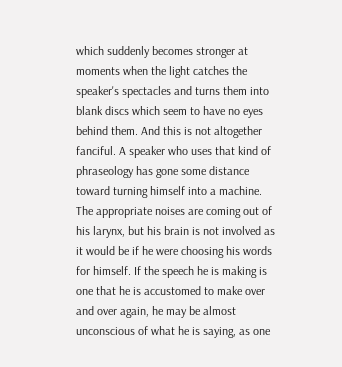which suddenly becomes stronger at moments when the light catches the speaker's spectacles and turns them into blank discs which seem to have no eyes behind them. And this is not altogether fanciful. A speaker who uses that kind of phraseology has gone some distance toward turning himself into a machine. The appropriate noises are coming out of his larynx, but his brain is not involved as it would be if he were choosing his words for himself. If the speech he is making is one that he is accustomed to make over and over again, he may be almost unconscious of what he is saying, as one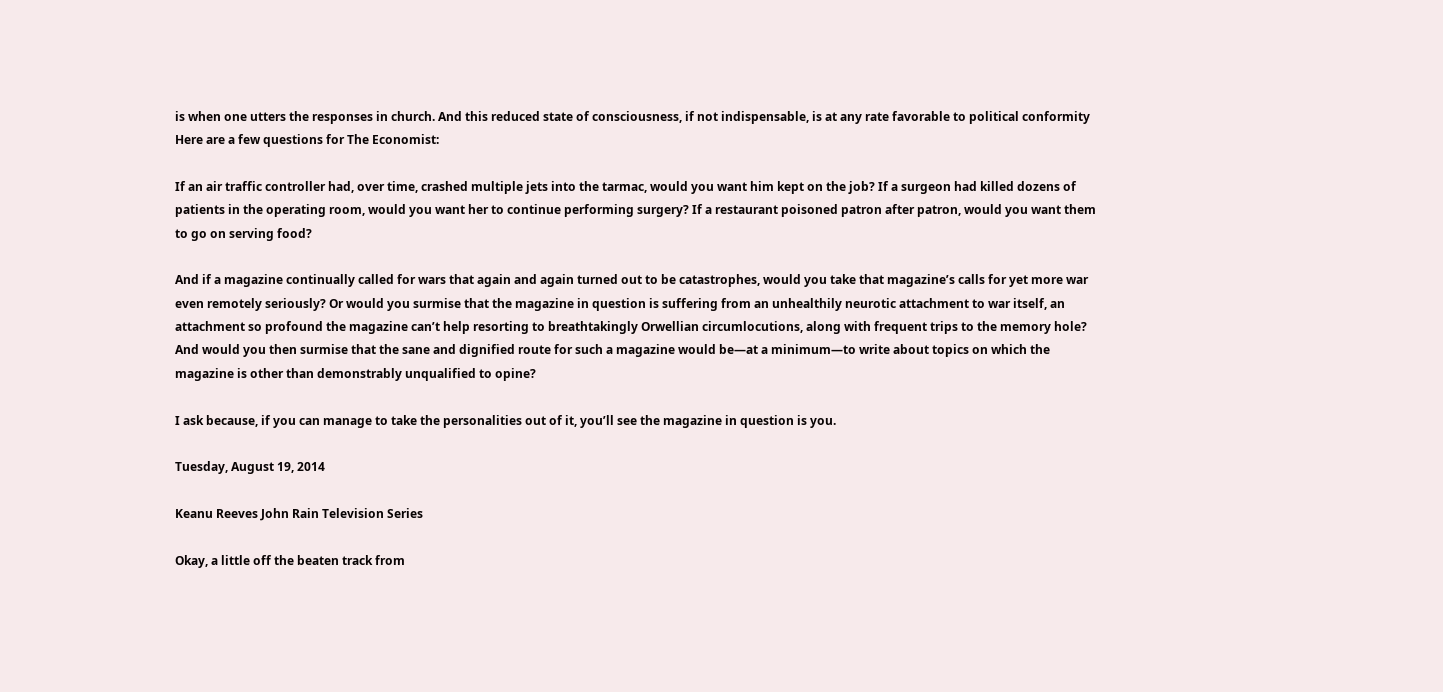is when one utters the responses in church. And this reduced state of consciousness, if not indispensable, is at any rate favorable to political conformity
Here are a few questions for The Economist:

If an air traffic controller had, over time, crashed multiple jets into the tarmac, would you want him kept on the job? If a surgeon had killed dozens of patients in the operating room, would you want her to continue performing surgery? If a restaurant poisoned patron after patron, would you want them to go on serving food?

And if a magazine continually called for wars that again and again turned out to be catastrophes, would you take that magazine’s calls for yet more war even remotely seriously? Or would you surmise that the magazine in question is suffering from an unhealthily neurotic attachment to war itself, an attachment so profound the magazine can’t help resorting to breathtakingly Orwellian circumlocutions, along with frequent trips to the memory hole? And would you then surmise that the sane and dignified route for such a magazine would be—at a minimum—to write about topics on which the magazine is other than demonstrably unqualified to opine?

I ask because, if you can manage to take the personalities out of it, you’ll see the magazine in question is you.

Tuesday, August 19, 2014

Keanu Reeves John Rain Television Series

Okay, a little off the beaten track from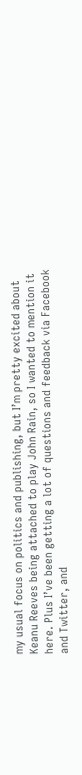my usual focus on politics and publishing, but I’m pretty excited about Keanu Reeves being attached to play John Rain, so I wanted to mention it here. Plus I’ve been getting a lot of questions and feedback via Facebook and Twitter, and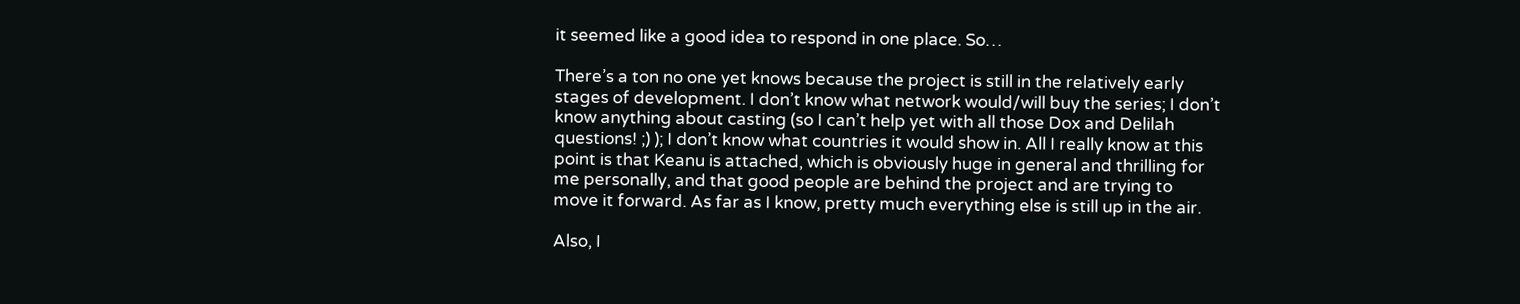it seemed like a good idea to respond in one place. So…

There’s a ton no one yet knows because the project is still in the relatively early stages of development. I don’t know what network would/will buy the series; I don’t know anything about casting (so I can’t help yet with all those Dox and Delilah questions! ;) ); I don’t know what countries it would show in. All I really know at this point is that Keanu is attached, which is obviously huge in general and thrilling for me personally, and that good people are behind the project and are trying to move it forward. As far as I know, pretty much everything else is still up in the air.

Also, I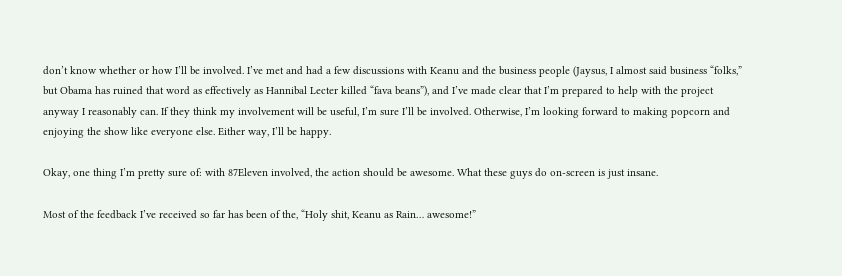don’t know whether or how I’ll be involved. I’ve met and had a few discussions with Keanu and the business people (Jaysus, I almost said business “folks,” but Obama has ruined that word as effectively as Hannibal Lecter killed “fava beans”), and I’ve made clear that I’m prepared to help with the project anyway I reasonably can. If they think my involvement will be useful, I’m sure I’ll be involved. Otherwise, I’m looking forward to making popcorn and enjoying the show like everyone else. Either way, I’ll be happy.

Okay, one thing I’m pretty sure of: with 87Eleven involved, the action should be awesome. What these guys do on-screen is just insane.

Most of the feedback I’ve received so far has been of the, “Holy shit, Keanu as Rain… awesome!”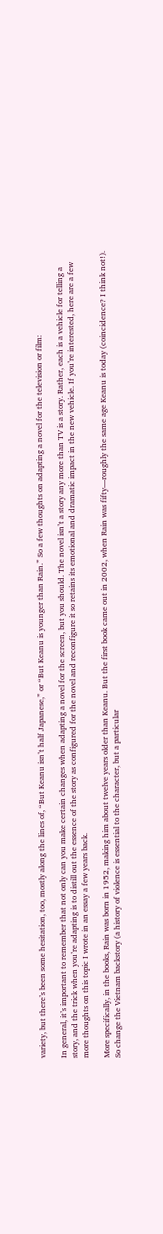variety, but there’s been some hesitation, too, mostly along the lines of, “But Keanu isn’t half Japanese,” or “But Keanu is younger than Rain.” So a few thoughts on adapting a novel for the television or film:

In general, it’s important to remember that not only can you make certain changes when adapting a novel for the screen, but you should. The novel isn’t a story any more than TV is a story. Rather, each is a vehicle for telling a story, and the trick when you’re adapting is to distill out the essence of the story as configured for the novel and reconfigure it so retains its emotional and dramatic impact in the new vehicle. If you’re interested, here are a few more thoughts on this topic I wrote in an essay a few years back.

More specifically, in the books, Rain was born in 1952, making him about twelve years older than Keanu. But the first book came out in 2002, when Rain was fifty—roughly the same age Keanu is today (coincidence? I think not!). So change the Vietnam backstory (a history of violence is essential to the character, but a particular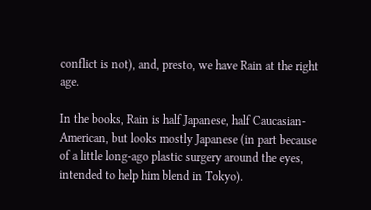conflict is not), and, presto, we have Rain at the right age.

In the books, Rain is half Japanese, half Caucasian-American, but looks mostly Japanese (in part because of a little long-ago plastic surgery around the eyes, intended to help him blend in Tokyo).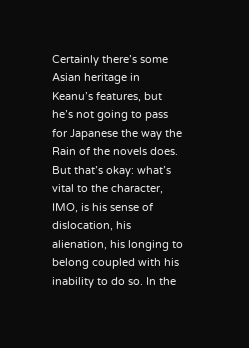Certainly there’s some Asian heritage in Keanu’s features, but he’s not going to pass for Japanese the way the Rain of the novels does. But that’s okay: what’s vital to the character, IMO, is his sense of dislocation, his alienation, his longing to belong coupled with his inability to do so. In the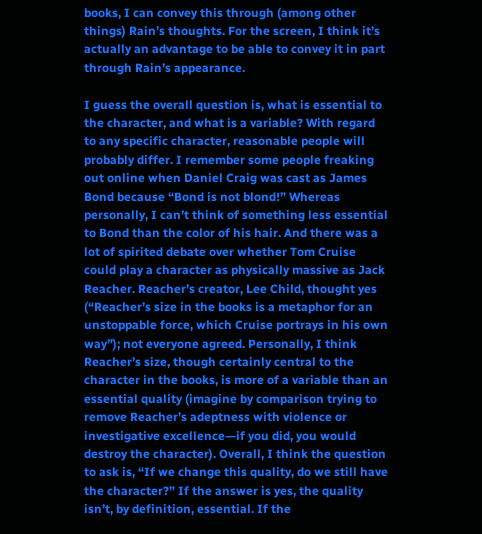books, I can convey this through (among other things) Rain’s thoughts. For the screen, I think it’s actually an advantage to be able to convey it in part through Rain’s appearance.

I guess the overall question is, what is essential to the character, and what is a variable? With regard to any specific character, reasonable people will probably differ. I remember some people freaking out online when Daniel Craig was cast as James Bond because “Bond is not blond!” Whereas personally, I can’t think of something less essential to Bond than the color of his hair. And there was a lot of spirited debate over whether Tom Cruise could play a character as physically massive as Jack Reacher. Reacher’s creator, Lee Child, thought yes (“Reacher’s size in the books is a metaphor for an unstoppable force, which Cruise portrays in his own way”); not everyone agreed. Personally, I think Reacher’s size, though certainly central to the character in the books, is more of a variable than an essential quality (imagine by comparison trying to remove Reacher’s adeptness with violence or investigative excellence—if you did, you would destroy the character). Overall, I think the question to ask is, “If we change this quality, do we still have the character?” If the answer is yes, the quality isn’t, by definition, essential. If the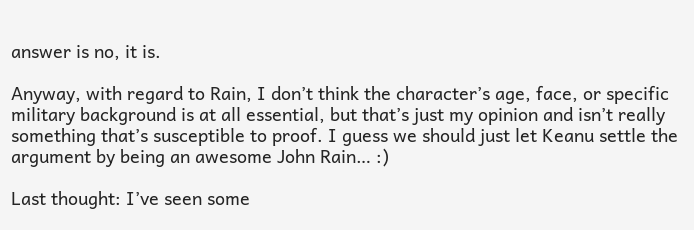answer is no, it is.

Anyway, with regard to Rain, I don’t think the character’s age, face, or specific military background is at all essential, but that’s just my opinion and isn’t really something that’s susceptible to proof. I guess we should just let Keanu settle the argument by being an awesome John Rain… :)

Last thought: I’ve seen some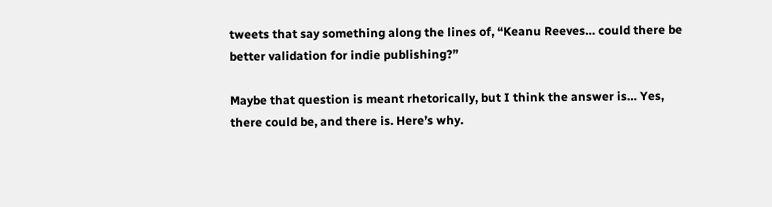tweets that say something along the lines of, “Keanu Reeves… could there be better validation for indie publishing?”

Maybe that question is meant rhetorically, but I think the answer is… Yes, there could be, and there is. Here’s why.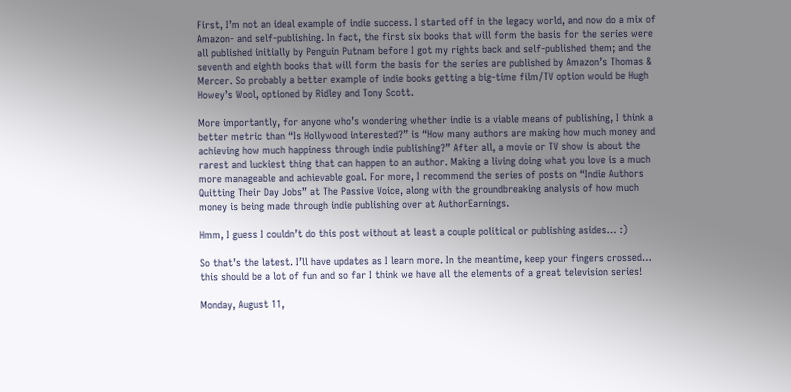First, I’m not an ideal example of indie success. I started off in the legacy world, and now do a mix of Amazon- and self-publishing. In fact, the first six books that will form the basis for the series were all published initially by Penguin Putnam before I got my rights back and self-published them; and the seventh and eighth books that will form the basis for the series are published by Amazon’s Thomas & Mercer. So probably a better example of indie books getting a big-time film/TV option would be Hugh Howey’s Wool, optioned by Ridley and Tony Scott.

More importantly, for anyone who’s wondering whether indie is a viable means of publishing, I think a better metric than “Is Hollywood interested?” is “How many authors are making how much money and achieving how much happiness through indie publishing?” After all, a movie or TV show is about the rarest and luckiest thing that can happen to an author. Making a living doing what you love is a much more manageable and achievable goal. For more, I recommend the series of posts on “Indie Authors Quitting Their Day Jobs” at The Passive Voice, along with the groundbreaking analysis of how much money is being made through indie publishing over at AuthorEarnings.

Hmm, I guess I couldn’t do this post without at least a couple political or publishing asides… :)

So that’s the latest. I’ll have updates as I learn more. In the meantime, keep your fingers crossed… this should be a lot of fun and so far I think we have all the elements of a great television series!

Monday, August 11,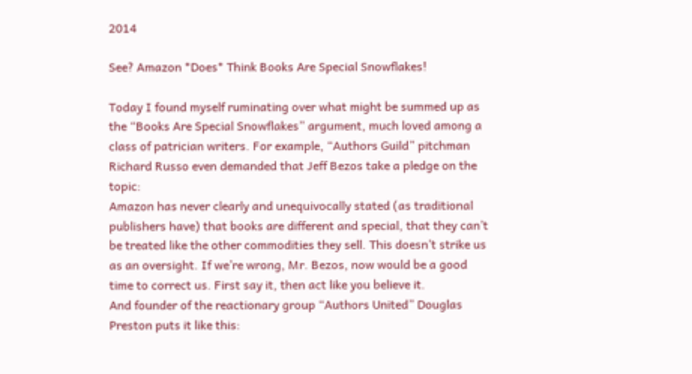2014

See? Amazon *Does* Think Books Are Special Snowflakes!

Today I found myself ruminating over what might be summed up as the “Books Are Special Snowflakes” argument, much loved among a class of patrician writers. For example, “Authors Guild” pitchman Richard Russo even demanded that Jeff Bezos take a pledge on the topic:
Amazon has never clearly and unequivocally stated (as traditional publishers have) that books are different and special, that they can’t be treated like the other commodities they sell. This doesn’t strike us as an oversight. If we’re wrong, Mr. Bezos, now would be a good time to correct us. First say it, then act like you believe it.
And founder of the reactionary group “Authors United” Douglas Preston puts it like this: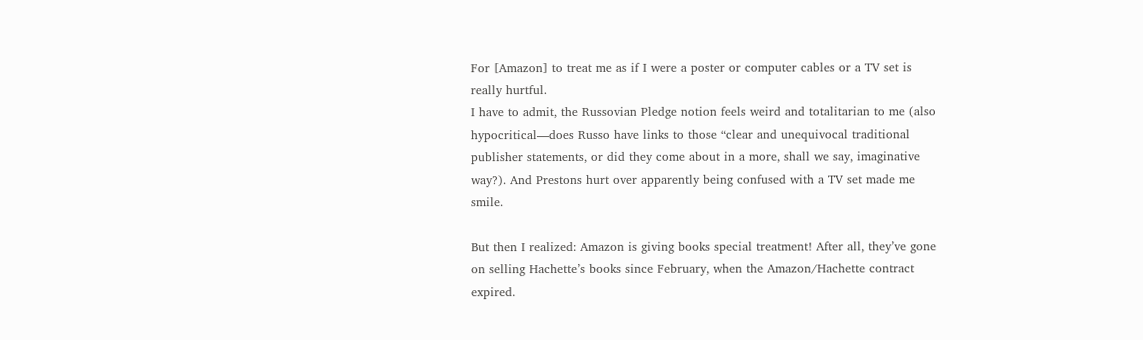For [Amazon] to treat me as if I were a poster or computer cables or a TV set is really hurtful.
I have to admit, the Russovian Pledge notion feels weird and totalitarian to me (also hypocritical—does Russo have links to those “clear and unequivocal traditional publisher statements, or did they come about in a more, shall we say, imaginative way?). And Prestons hurt over apparently being confused with a TV set made me smile.

But then I realized: Amazon is giving books special treatment! After all, they’ve gone on selling Hachette’s books since February, when the Amazon/Hachette contract expired.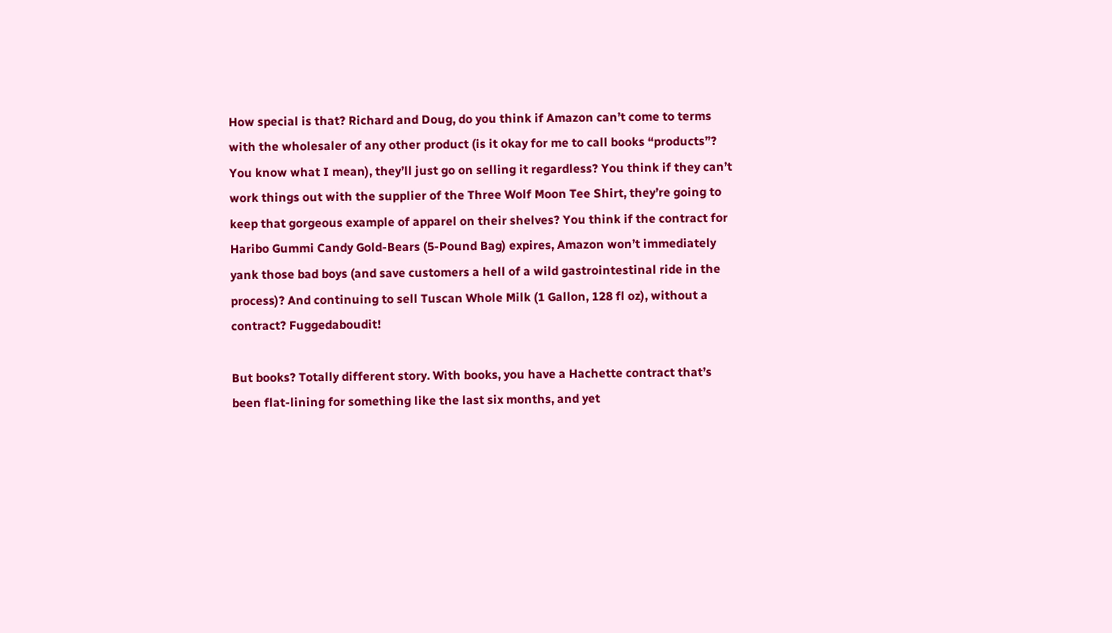How special is that? Richard and Doug, do you think if Amazon can’t come to terms with the wholesaler of any other product (is it okay for me to call books “products”? You know what I mean), they’ll just go on selling it regardless? You think if they can’t work things out with the supplier of the Three Wolf Moon Tee Shirt, they’re going to keep that gorgeous example of apparel on their shelves? You think if the contract for Haribo Gummi Candy Gold-Bears (5-Pound Bag) expires, Amazon won’t immediately yank those bad boys (and save customers a hell of a wild gastrointestinal ride in the process)? And continuing to sell Tuscan Whole Milk (1 Gallon, 128 fl oz), without a contract? Fuggedaboudit!

But books? Totally different story. With books, you have a Hachette contract that’s been flat-lining for something like the last six months, and yet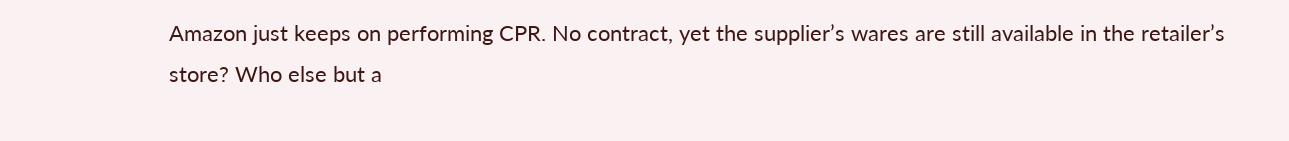Amazon just keeps on performing CPR. No contract, yet the supplier’s wares are still available in the retailer’s store? Who else but a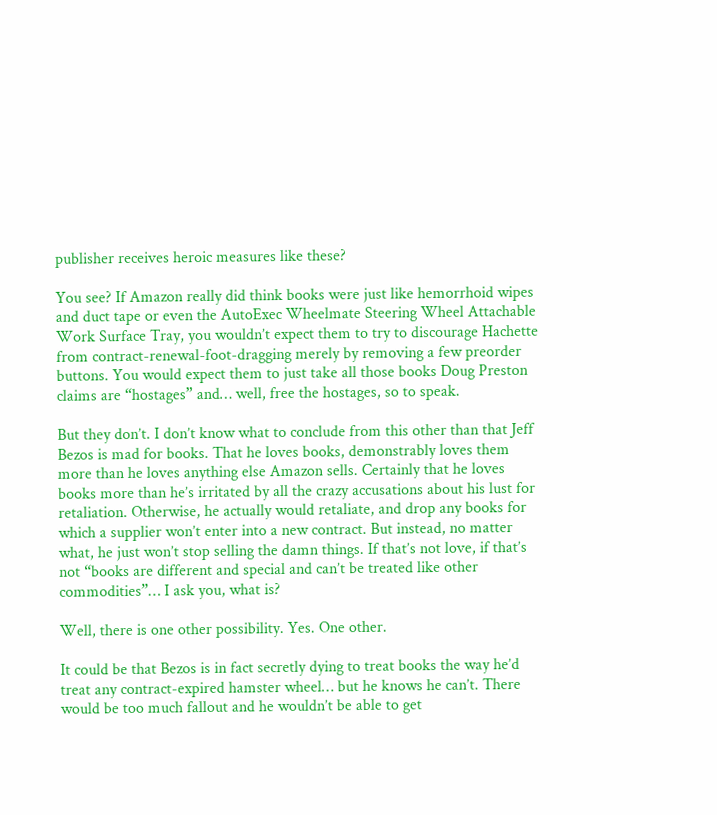publisher receives heroic measures like these?

You see? If Amazon really did think books were just like hemorrhoid wipes and duct tape or even the AutoExec Wheelmate Steering Wheel Attachable Work Surface Tray, you wouldn’t expect them to try to discourage Hachette from contract-renewal-foot-dragging merely by removing a few preorder buttons. You would expect them to just take all those books Doug Preston claims are “hostages” and… well, free the hostages, so to speak.

But they don’t. I don’t know what to conclude from this other than that Jeff Bezos is mad for books. That he loves books, demonstrably loves them more than he loves anything else Amazon sells. Certainly that he loves books more than he’s irritated by all the crazy accusations about his lust for retaliation. Otherwise, he actually would retaliate, and drop any books for which a supplier won’t enter into a new contract. But instead, no matter what, he just won’t stop selling the damn things. If that’s not love, if that’s not “books are different and special and can’t be treated like other commodities”… I ask you, what is?

Well, there is one other possibility. Yes. One other.

It could be that Bezos is in fact secretly dying to treat books the way he’d treat any contract-expired hamster wheel… but he knows he can’t. There would be too much fallout and he wouldn’t be able to get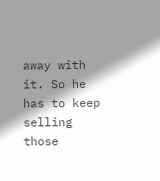away with it. So he has to keep selling those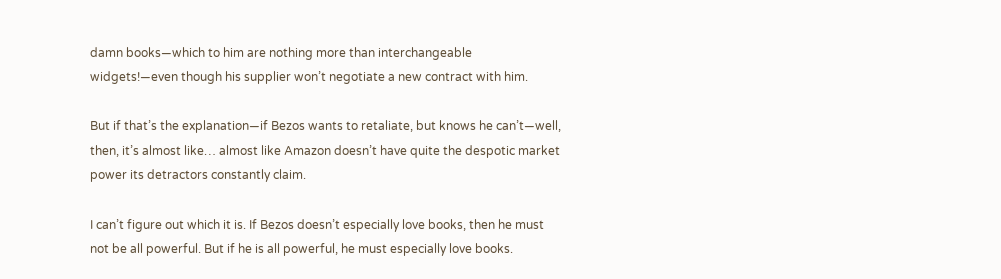damn books—which to him are nothing more than interchangeable widgets!—even though his supplier won’t negotiate a new contract with him.

But if that’s the explanation—if Bezos wants to retaliate, but knows he can’t—well, then, it’s almost like… almost like Amazon doesn’t have quite the despotic market power its detractors constantly claim.

I can’t figure out which it is. If Bezos doesn’t especially love books, then he must not be all powerful. But if he is all powerful, he must especially love books.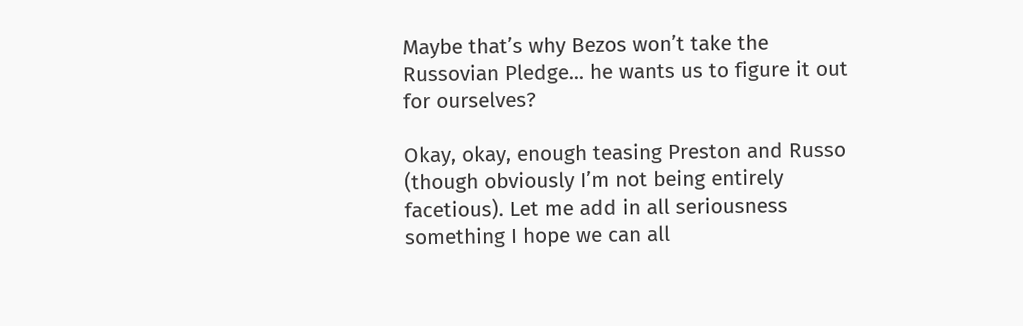Maybe that’s why Bezos won’t take the Russovian Pledge... he wants us to figure it out for ourselves?

Okay, okay, enough teasing Preston and Russo (though obviously I’m not being entirely facetious). Let me add in all seriousness something I hope we can all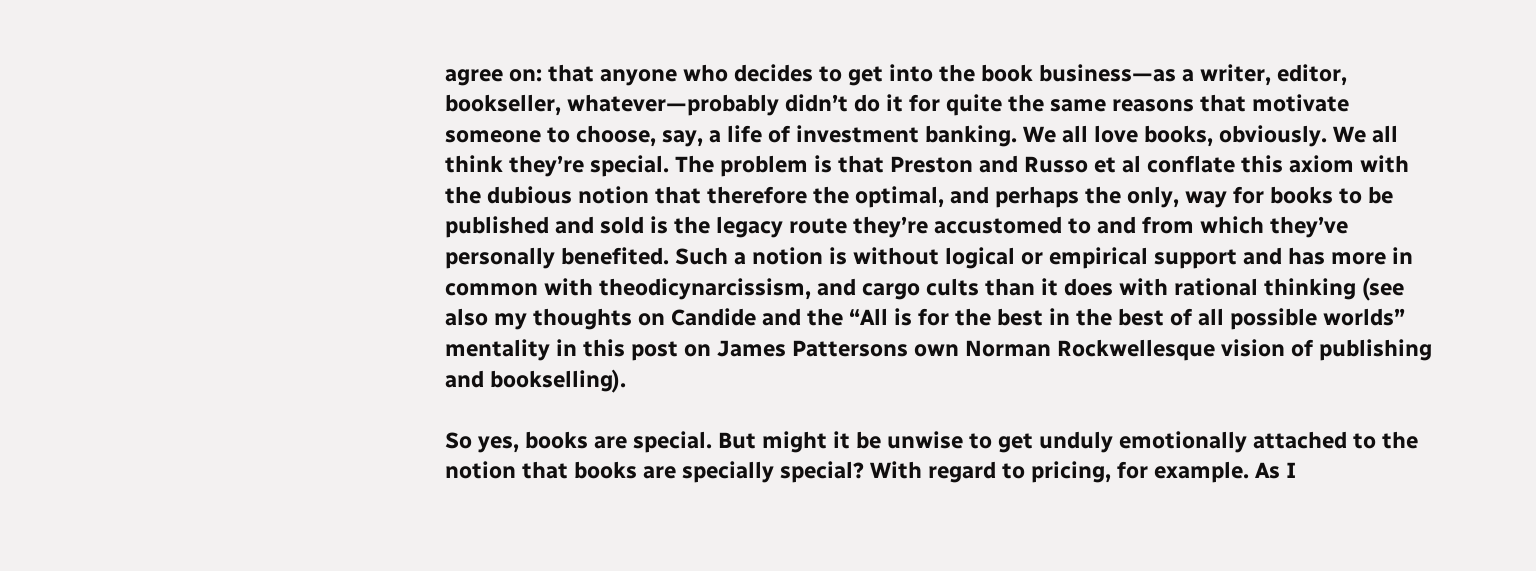agree on: that anyone who decides to get into the book business—as a writer, editor, bookseller, whatever—probably didn’t do it for quite the same reasons that motivate someone to choose, say, a life of investment banking. We all love books, obviously. We all think they’re special. The problem is that Preston and Russo et al conflate this axiom with the dubious notion that therefore the optimal, and perhaps the only, way for books to be published and sold is the legacy route they’re accustomed to and from which they’ve personally benefited. Such a notion is without logical or empirical support and has more in common with theodicynarcissism, and cargo cults than it does with rational thinking (see also my thoughts on Candide and the “All is for the best in the best of all possible worlds” mentality in this post on James Pattersons own Norman Rockwellesque vision of publishing and bookselling).

So yes, books are special. But might it be unwise to get unduly emotionally attached to the notion that books are specially special? With regard to pricing, for example. As I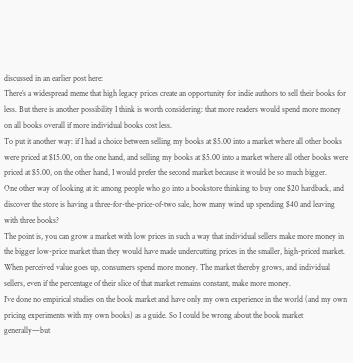discussed in an earlier post here:
There’s a widespread meme that high legacy prices create an opportunity for indie authors to sell their books for less. But there is another possibility I think is worth considering: that more readers would spend more money on all books overall if more individual books cost less.
To put it another way: if I had a choice between selling my books at $5.00 into a market where all other books were priced at $15.00, on the one hand, and selling my books at $5.00 into a market where all other books were priced at $5.00, on the other hand, I would prefer the second market because it would be so much bigger.
One other way of looking at it: among people who go into a bookstore thinking to buy one $20 hardback, and discover the store is having a three-for-the-price-of-two sale, how many wind up spending $40 and leaving with three books?
The point is, you can grow a market with low prices in such a way that individual sellers make more money in the bigger low-price market than they would have made undercutting prices in the smaller, high-priced market. When perceived value goes up, consumers spend more money. The market thereby grows, and individual sellers, even if the percentage of their slice of that market remains constant, make more money.
I’ve done no empirical studies on the book market and have only my own experience in the world (and my own pricing experiments with my own books) as a guide. So I could be wrong about the book market generally—but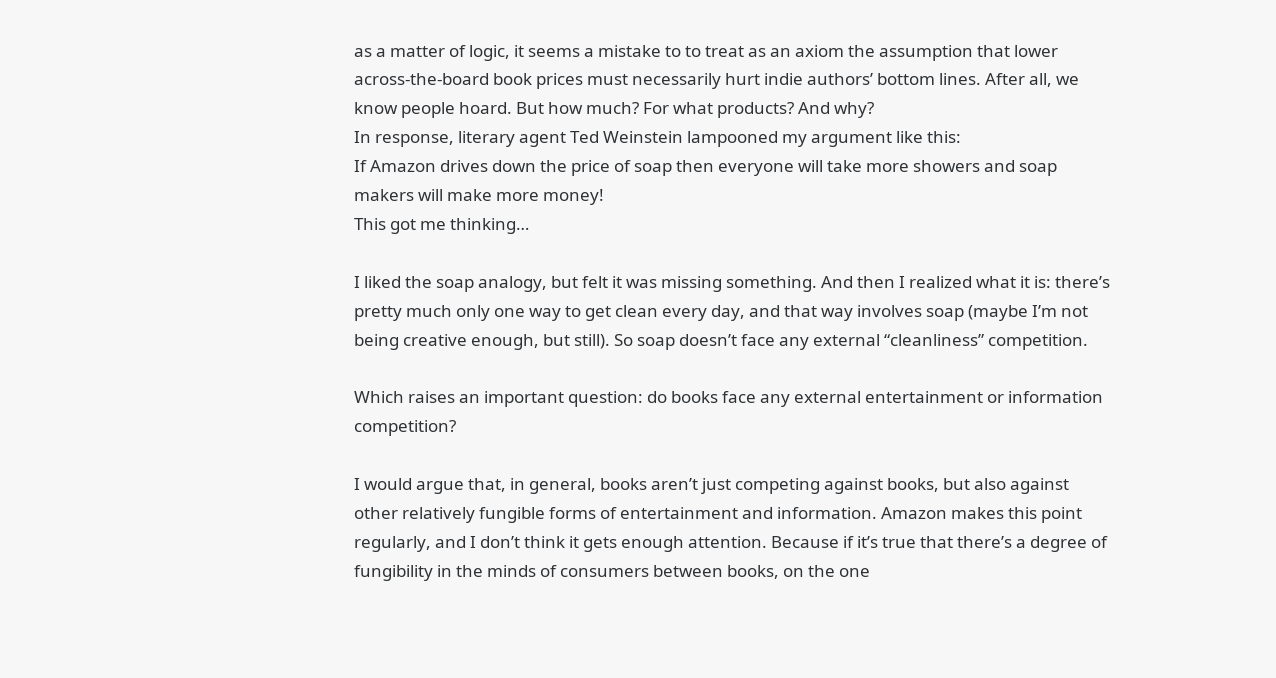as a matter of logic, it seems a mistake to to treat as an axiom the assumption that lower across-the-board book prices must necessarily hurt indie authors’ bottom lines. After all, we know people hoard. But how much? For what products? And why?
In response, literary agent Ted Weinstein lampooned my argument like this:
If Amazon drives down the price of soap then everyone will take more showers and soap makers will make more money!
This got me thinking…

I liked the soap analogy, but felt it was missing something. And then I realized what it is: there’s pretty much only one way to get clean every day, and that way involves soap (maybe I’m not being creative enough, but still). So soap doesn’t face any external “cleanliness” competition.

Which raises an important question: do books face any external entertainment or information competition?

I would argue that, in general, books aren’t just competing against books, but also against other relatively fungible forms of entertainment and information. Amazon makes this point regularly, and I don’t think it gets enough attention. Because if it’s true that there’s a degree of fungibility in the minds of consumers between books, on the one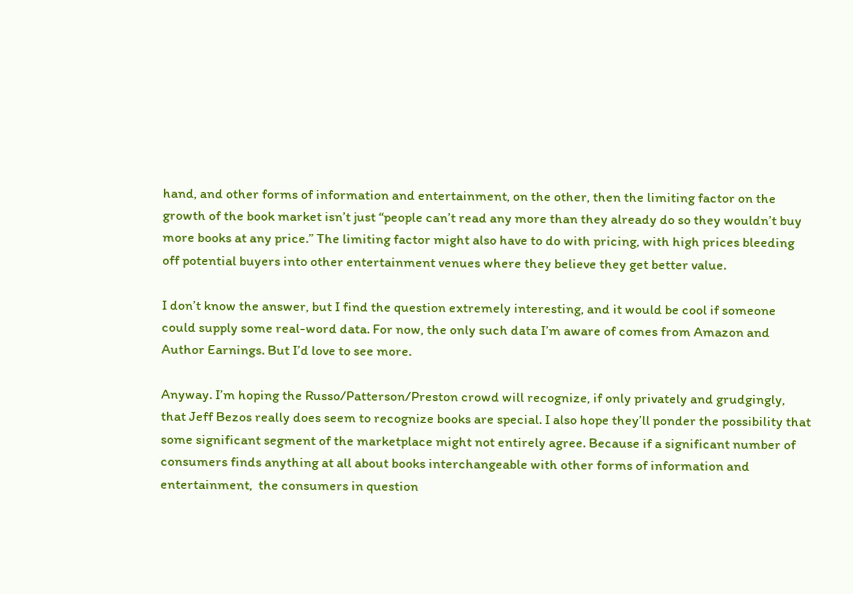hand, and other forms of information and entertainment, on the other, then the limiting factor on the growth of the book market isn’t just “people can’t read any more than they already do so they wouldn’t buy more books at any price.” The limiting factor might also have to do with pricing, with high prices bleeding off potential buyers into other entertainment venues where they believe they get better value.

I don’t know the answer, but I find the question extremely interesting, and it would be cool if someone could supply some real-word data. For now, the only such data I’m aware of comes from Amazon and Author Earnings. But I’d love to see more.

Anyway. I’m hoping the Russo/Patterson/Preston crowd will recognize, if only privately and grudgingly, that Jeff Bezos really does seem to recognize books are special. I also hope they’ll ponder the possibility that some significant segment of the marketplace might not entirely agree. Because if a significant number of consumers finds anything at all about books interchangeable with other forms of information and entertainment,  the consumers in question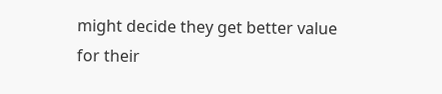might decide they get better value for their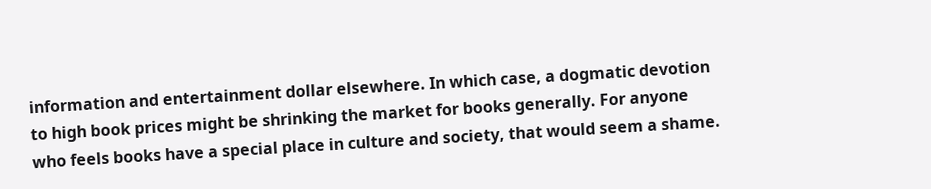information and entertainment dollar elsewhere. In which case, a dogmatic devotion to high book prices might be shrinking the market for books generally. For anyone who feels books have a special place in culture and society, that would seem a shame.